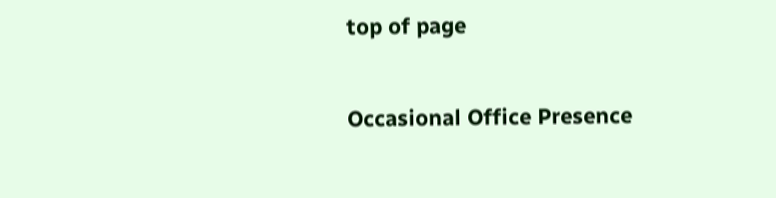top of page


Occasional Office Presence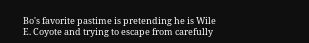Bo's favorite pastime is pretending he is Wile E. Coyote and trying to escape from carefully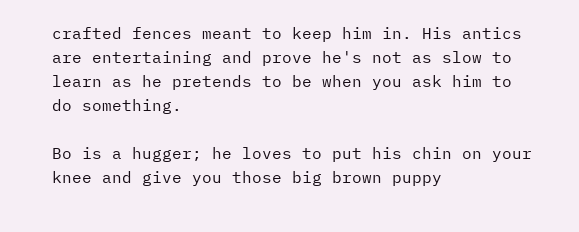crafted fences meant to keep him in. His antics are entertaining and prove he's not as slow to learn as he pretends to be when you ask him to do something.

Bo is a hugger; he loves to put his chin on your knee and give you those big brown puppy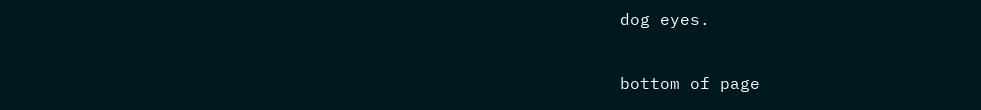dog eyes.

bottom of page